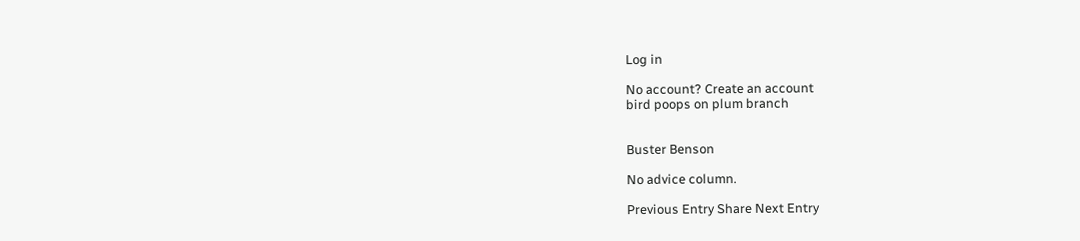Log in

No account? Create an account
bird poops on plum branch


Buster Benson

No advice column.

Previous Entry Share Next Entry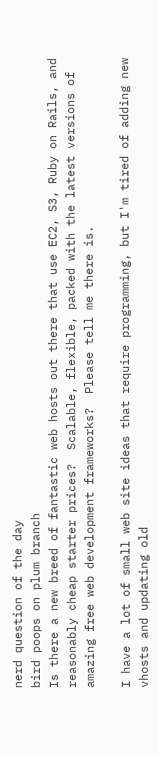nerd question of the day
bird poops on plum branch
Is there a new breed of fantastic web hosts out there that use EC2, S3, Ruby on Rails, and reasonably cheap starter prices?  Scalable, flexible, packed with the latest versions of amazing free web development frameworks?  Please tell me there is.

I have a lot of small web site ideas that require programming, but I'm tired of adding new vhosts and updating old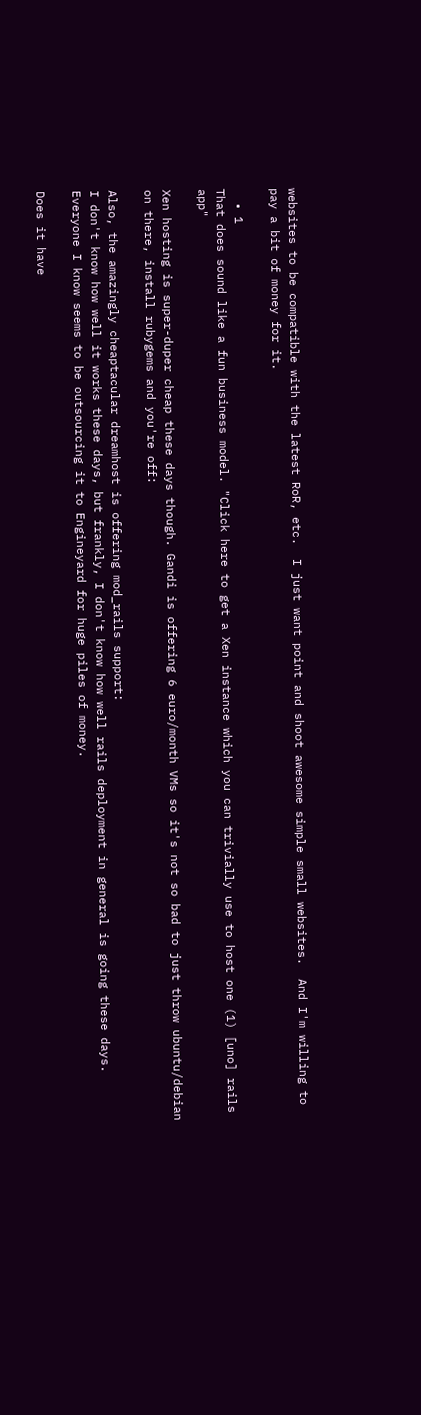websites to be compatible with the latest RoR, etc.  I just want point and shoot awesome simple small websites.  And I'm willing to pay a bit of money for it.

  • 1
That does sound like a fun business model. "Click here to get a Xen instance which you can trivially use to host one (1) [uno] rails app"

Xen hosting is super-duper cheap these days though. Gandi is offering 6 euro/month VMs so it's not so bad to just throw ubuntu/debian on there, install rubygems and you're off:

Also, the amazingly cheaptacular dreamhost is offering mod_rails support:
I don't know how well it works these days, but frankly, I don't know how well rails deployment in general is going these days. Everyone I know seems to be outsourcing it to Engineyard for huge piles of money.

Does it have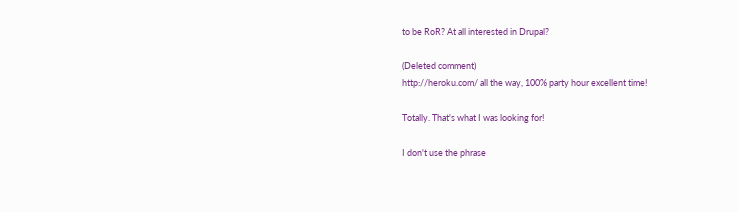to be RoR? At all interested in Drupal?

(Deleted comment)
http://heroku.com/ all the way, 100% party hour excellent time!

Totally. That's what I was looking for!

I don't use the phrase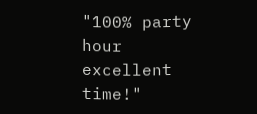"100% party hour excellent time!"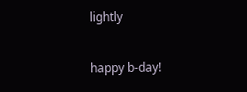lightly

happy b-day!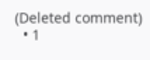(Deleted comment)
  • 1